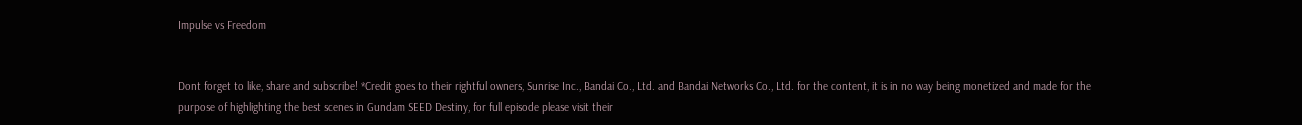Impulse vs Freedom


Dont forget to like, share and subscribe! *Credit goes to their rightful owners, Sunrise Inc., Bandai Co., Ltd. and Bandai Networks Co., Ltd. for the content, it is in no way being monetized and made for the purpose of highlighting the best scenes in Gundam SEED Destiny, for full episode please visit their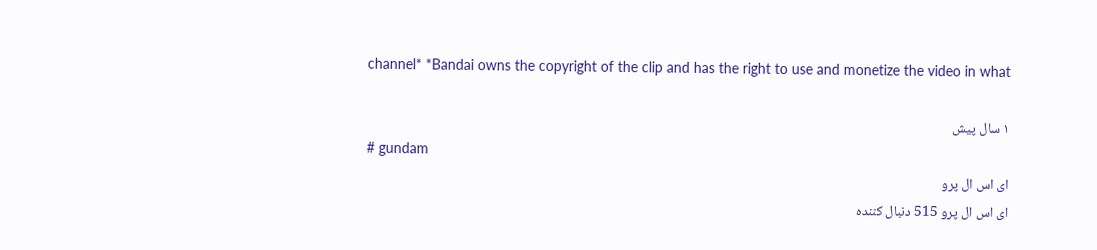channel* *Bandai owns the copyright of the clip and has the right to use and monetize the video in what

۱ سال پیش
# gundam
ای اس ال پرو
ای اس ال پرو 515 دنبال کننده